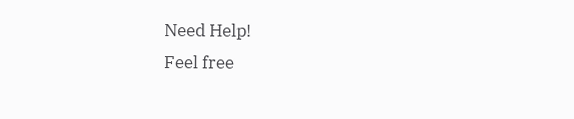Need Help!
Feel free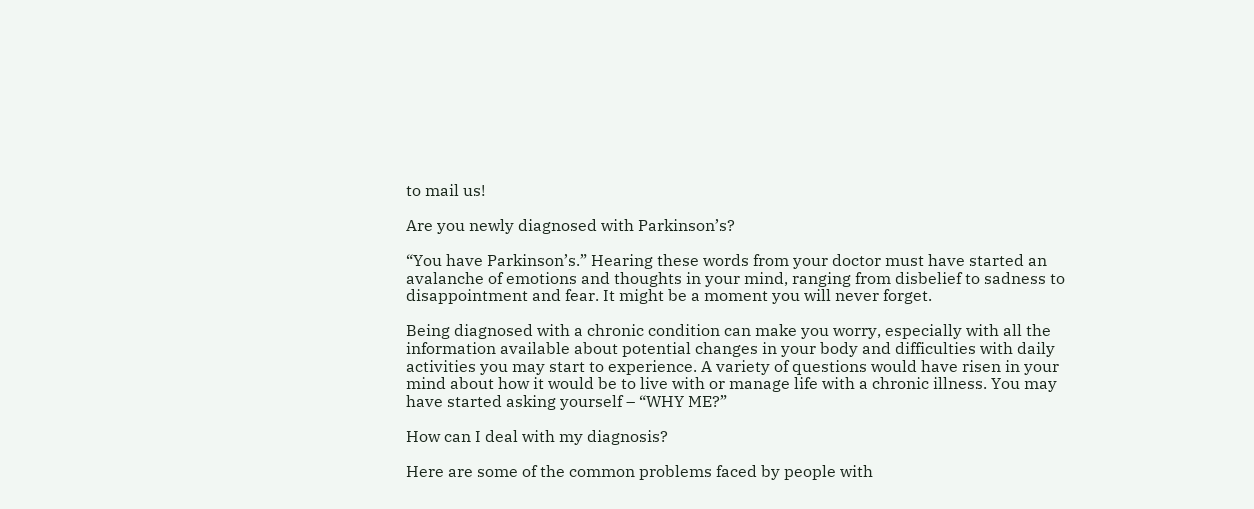to mail us!

Are you newly diagnosed with Parkinson’s?

“You have Parkinson’s.” Hearing these words from your doctor must have started an avalanche of emotions and thoughts in your mind, ranging from disbelief to sadness to disappointment and fear. It might be a moment you will never forget.

Being diagnosed with a chronic condition can make you worry, especially with all the information available about potential changes in your body and difficulties with daily activities you may start to experience. A variety of questions would have risen in your mind about how it would be to live with or manage life with a chronic illness. You may have started asking yourself – “WHY ME?”

How can I deal with my diagnosis?

Here are some of the common problems faced by people with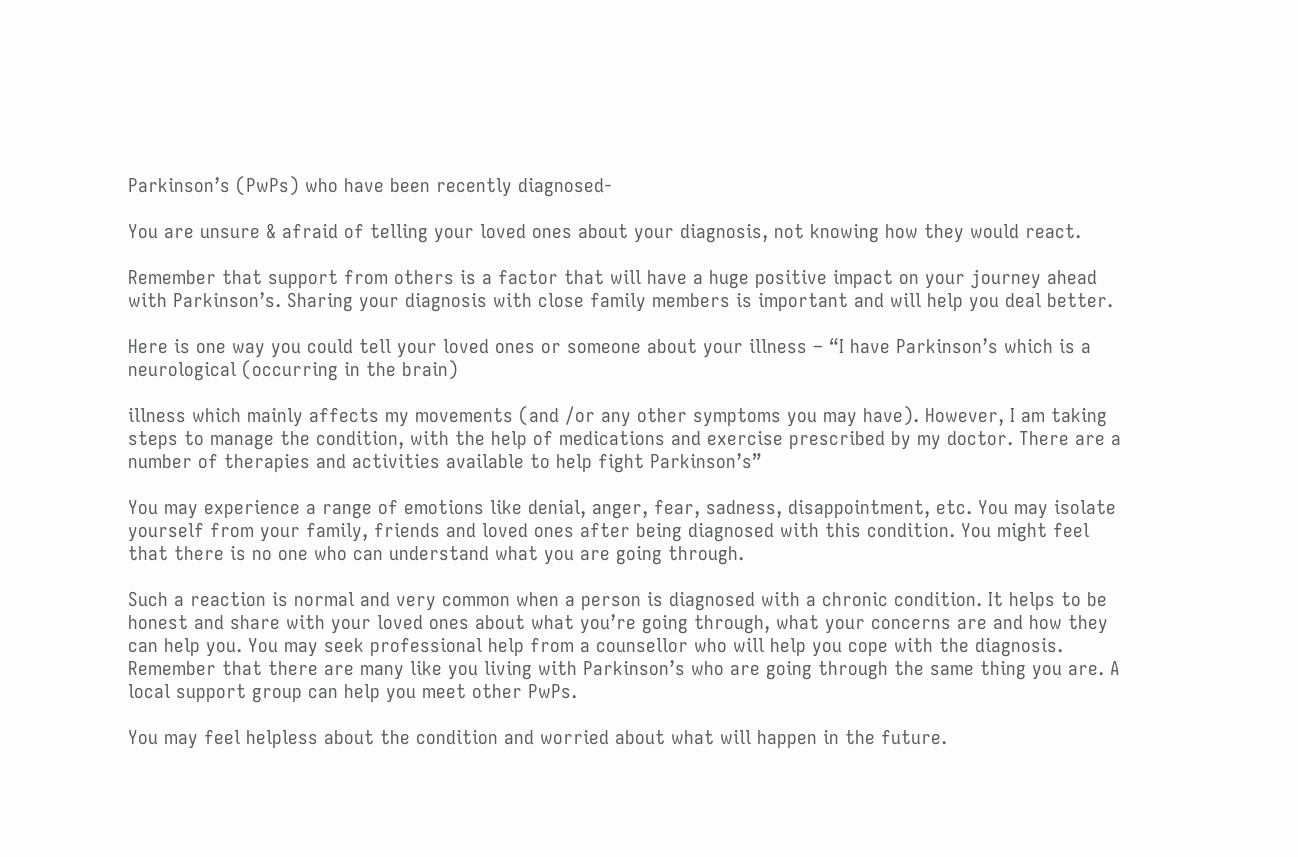Parkinson’s (PwPs) who have been recently diagnosed-

You are unsure & afraid of telling your loved ones about your diagnosis, not knowing how they would react.

Remember that support from others is a factor that will have a huge positive impact on your journey ahead with Parkinson’s. Sharing your diagnosis with close family members is important and will help you deal better.

Here is one way you could tell your loved ones or someone about your illness – “I have Parkinson’s which is a neurological (occurring in the brain)

illness which mainly affects my movements (and /or any other symptoms you may have). However, I am taking steps to manage the condition, with the help of medications and exercise prescribed by my doctor. There are a number of therapies and activities available to help fight Parkinson’s”

You may experience a range of emotions like denial, anger, fear, sadness, disappointment, etc. You may isolate yourself from your family, friends and loved ones after being diagnosed with this condition. You might feel that there is no one who can understand what you are going through.

Such a reaction is normal and very common when a person is diagnosed with a chronic condition. It helps to be honest and share with your loved ones about what you’re going through, what your concerns are and how they can help you. You may seek professional help from a counsellor who will help you cope with the diagnosis. Remember that there are many like you living with Parkinson’s who are going through the same thing you are. A local support group can help you meet other PwPs.

You may feel helpless about the condition and worried about what will happen in the future.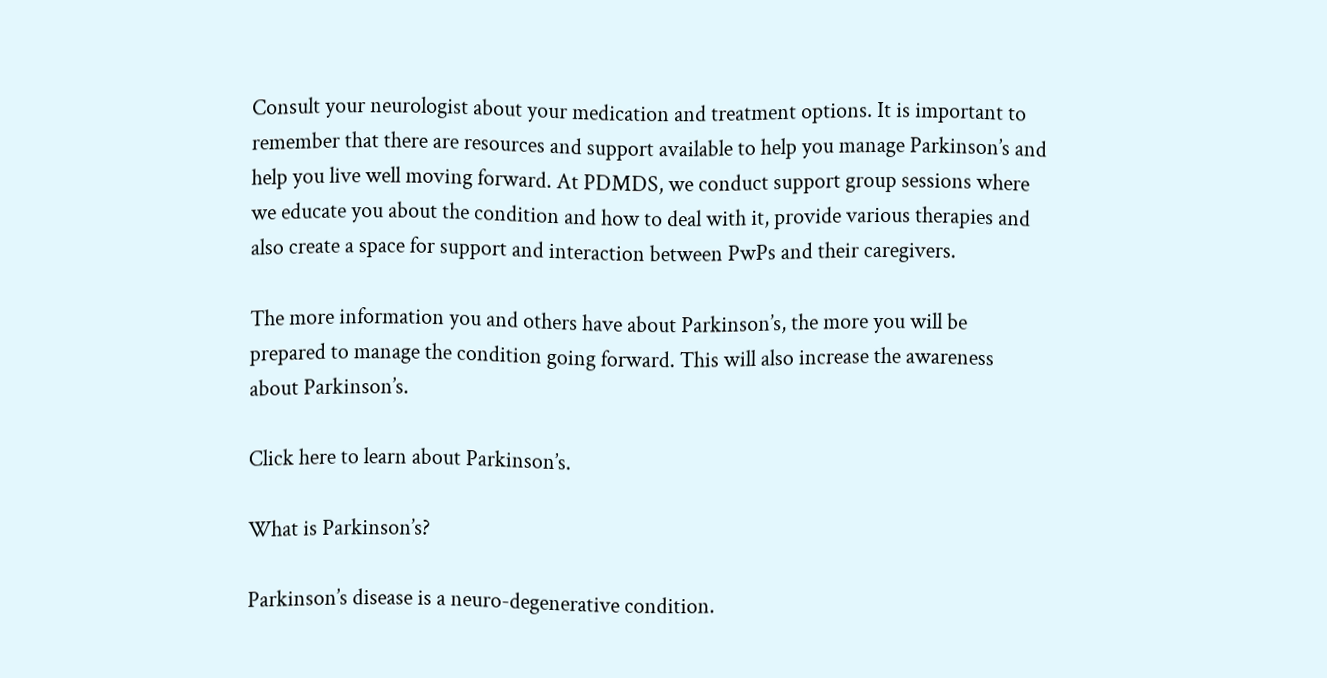Consult your neurologist about your medication and treatment options. It is important to remember that there are resources and support available to help you manage Parkinson’s and help you live well moving forward. At PDMDS, we conduct support group sessions where we educate you about the condition and how to deal with it, provide various therapies and also create a space for support and interaction between PwPs and their caregivers.

The more information you and others have about Parkinson’s, the more you will be prepared to manage the condition going forward. This will also increase the awareness about Parkinson’s.

Click here to learn about Parkinson’s.

What is Parkinson’s?

Parkinson’s disease is a neuro-degenerative condition.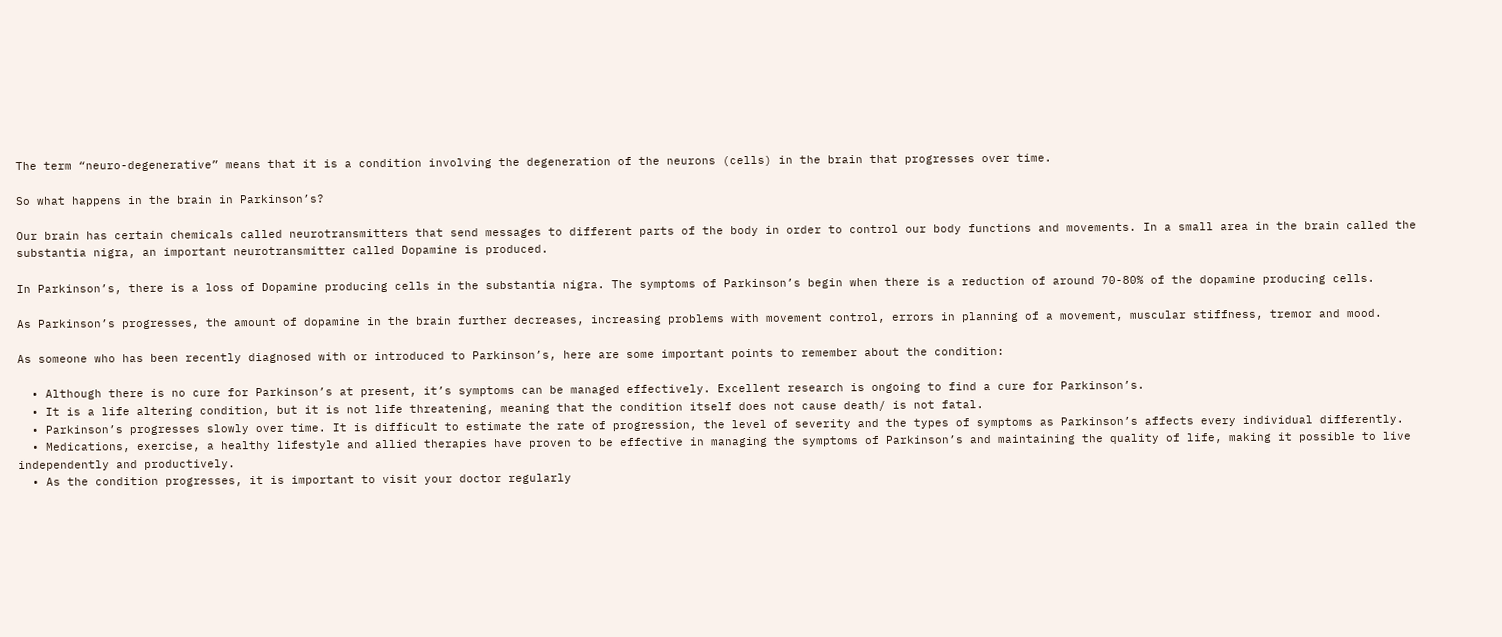The term “neuro-degenerative” means that it is a condition involving the degeneration of the neurons (cells) in the brain that progresses over time.

So what happens in the brain in Parkinson’s?

Our brain has certain chemicals called neurotransmitters that send messages to different parts of the body in order to control our body functions and movements. In a small area in the brain called the substantia nigra, an important neurotransmitter called Dopamine is produced.

In Parkinson’s, there is a loss of Dopamine producing cells in the substantia nigra. The symptoms of Parkinson’s begin when there is a reduction of around 70-80% of the dopamine producing cells.

As Parkinson’s progresses, the amount of dopamine in the brain further decreases, increasing problems with movement control, errors in planning of a movement, muscular stiffness, tremor and mood.

As someone who has been recently diagnosed with or introduced to Parkinson’s, here are some important points to remember about the condition:

  • Although there is no cure for Parkinson’s at present, it’s symptoms can be managed effectively. Excellent research is ongoing to find a cure for Parkinson’s.
  • It is a life altering condition, but it is not life threatening, meaning that the condition itself does not cause death/ is not fatal.
  • Parkinson’s progresses slowly over time. It is difficult to estimate the rate of progression, the level of severity and the types of symptoms as Parkinson’s affects every individual differently.
  • Medications, exercise, a healthy lifestyle and allied therapies have proven to be effective in managing the symptoms of Parkinson’s and maintaining the quality of life, making it possible to live independently and productively.
  • As the condition progresses, it is important to visit your doctor regularly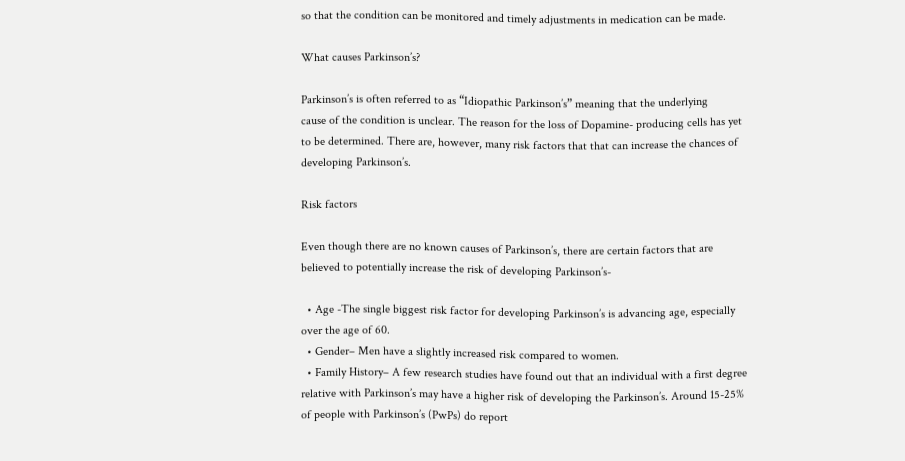so that the condition can be monitored and timely adjustments in medication can be made.

What causes Parkinson’s?

Parkinson’s is often referred to as “Idiopathic Parkinson’s” meaning that the underlying
cause of the condition is unclear. The reason for the loss of Dopamine- producing cells has yet to be determined. There are, however, many risk factors that that can increase the chances of developing Parkinson’s.

Risk factors

Even though there are no known causes of Parkinson’s, there are certain factors that are believed to potentially increase the risk of developing Parkinson’s-

  • Age -The single biggest risk factor for developing Parkinson’s is advancing age, especially over the age of 60.
  • Gender– Men have a slightly increased risk compared to women.
  • Family History– A few research studies have found out that an individual with a first degree relative with Parkinson’s may have a higher risk of developing the Parkinson’s. Around 15-25% of people with Parkinson’s (PwPs) do report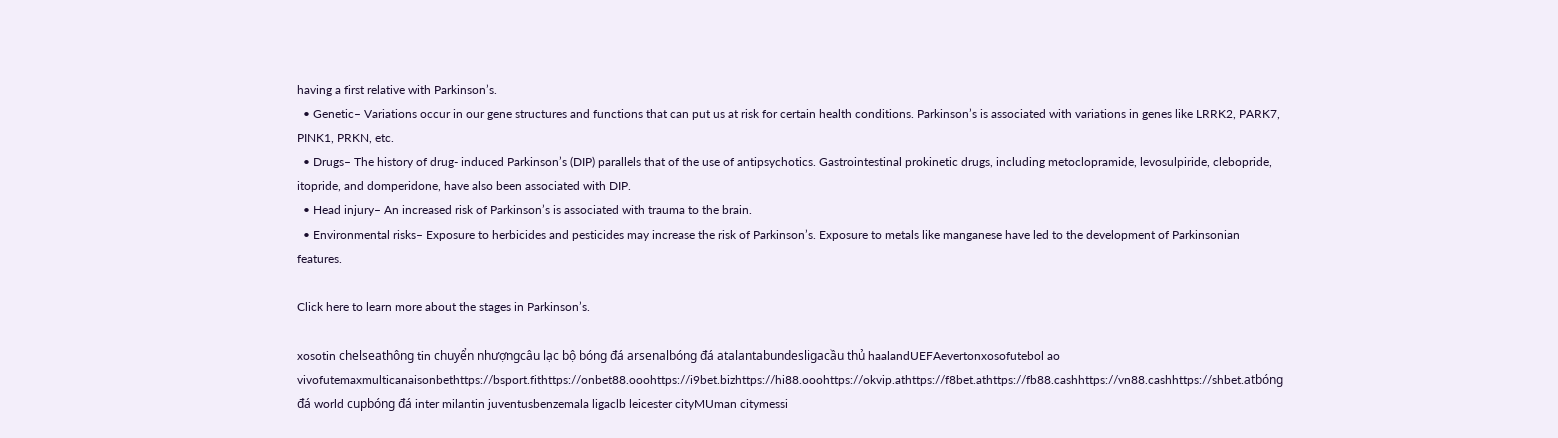having a first relative with Parkinson’s.
  • Genetic– Variations occur in our gene structures and functions that can put us at risk for certain health conditions. Parkinson’s is associated with variations in genes like LRRK2, PARK7, PINK1, PRKN, etc.
  • Drugs– The history of drug- induced Parkinson’s (DIP) parallels that of the use of antipsychotics. Gastrointestinal prokinetic drugs, including metoclopramide, levosulpiride, clebopride, itopride, and domperidone, have also been associated with DIP.
  • Head injury– An increased risk of Parkinson’s is associated with trauma to the brain.
  • Environmental risks– Exposure to herbicides and pesticides may increase the risk of Parkinson’s. Exposure to metals like manganese have led to the development of Parkinsonian features.

Click here to learn more about the stages in Parkinson’s.

xosotin chelseathông tin chuyển nhượngcâu lạc bộ bóng đá arsenalbóng đá atalantabundesligacầu thủ haalandUEFAevertonxosofutebol ao vivofutemaxmulticanaisonbethttps://bsport.fithttps://onbet88.ooohttps://i9bet.bizhttps://hi88.ooohttps://okvip.athttps://f8bet.athttps://fb88.cashhttps://vn88.cashhttps://shbet.atbóng đá world cupbóng đá inter milantin juventusbenzemala ligaclb leicester cityMUman citymessi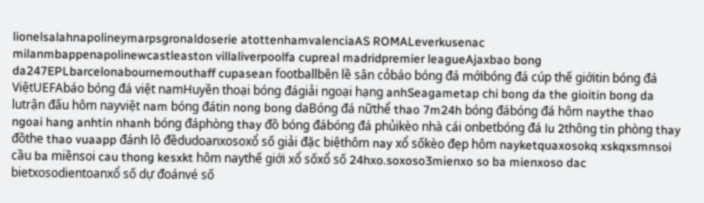lionelsalahnapolineymarpsgronaldoserie atottenhamvalenciaAS ROMALeverkusenac milanmbappenapolinewcastleaston villaliverpoolfa cupreal madridpremier leagueAjaxbao bong da247EPLbarcelonabournemouthaff cupasean footballbên lề sân cỏbáo bóng đá mớibóng đá cúp thế giớitin bóng đá ViệtUEFAbáo bóng đá việt namHuyền thoại bóng đágiải ngoại hạng anhSeagametap chi bong da the gioitin bong da lutrận đấu hôm nayviệt nam bóng đátin nong bong daBóng đá nữthể thao 7m24h bóng đábóng đá hôm naythe thao ngoai hang anhtin nhanh bóng đáphòng thay đồ bóng đábóng đá phủikèo nhà cái onbetbóng đá lu 2thông tin phòng thay đồthe thao vuaapp đánh lô đềdudoanxosoxổ số giải đặc biệthôm nay xổ sốkèo đẹp hôm nayketquaxosokq xskqxsmnsoi cầu ba miềnsoi cau thong kesxkt hôm naythế giới xổ sốxổ số 24hxo.soxoso3mienxo so ba mienxoso dac bietxosodientoanxổ số dự đoánvé số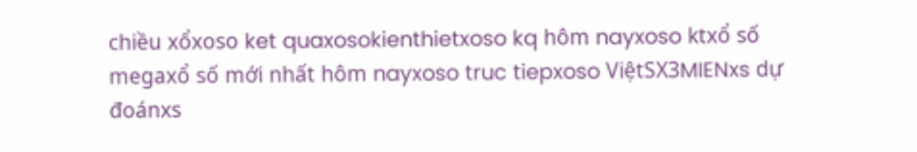chiều xổxoso ket quaxosokienthietxoso kq hôm nayxoso ktxổ số megaxổ số mới nhất hôm nayxoso truc tiepxoso ViệtSX3MIENxs dự đoánxs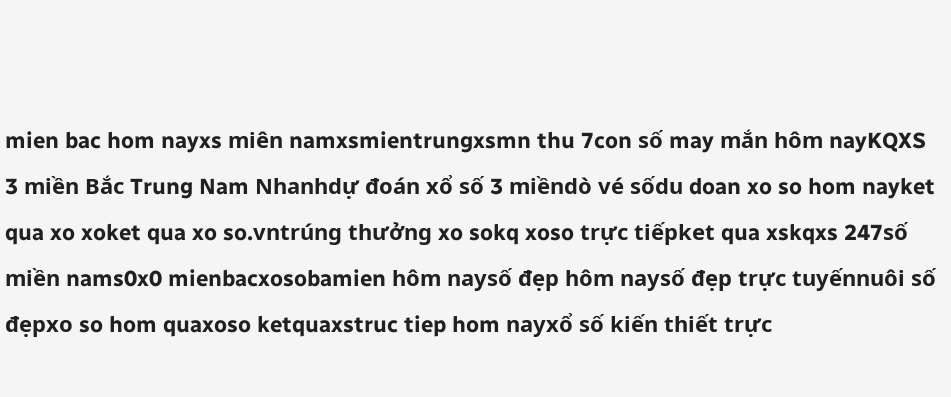mien bac hom nayxs miên namxsmientrungxsmn thu 7con số may mắn hôm nayKQXS 3 miền Bắc Trung Nam Nhanhdự đoán xổ số 3 miềndò vé sốdu doan xo so hom nayket qua xo xoket qua xo so.vntrúng thưởng xo sokq xoso trực tiếpket qua xskqxs 247số miền nams0x0 mienbacxosobamien hôm naysố đẹp hôm naysố đẹp trực tuyếnnuôi số đẹpxo so hom quaxoso ketquaxstruc tiep hom nayxổ số kiến thiết trực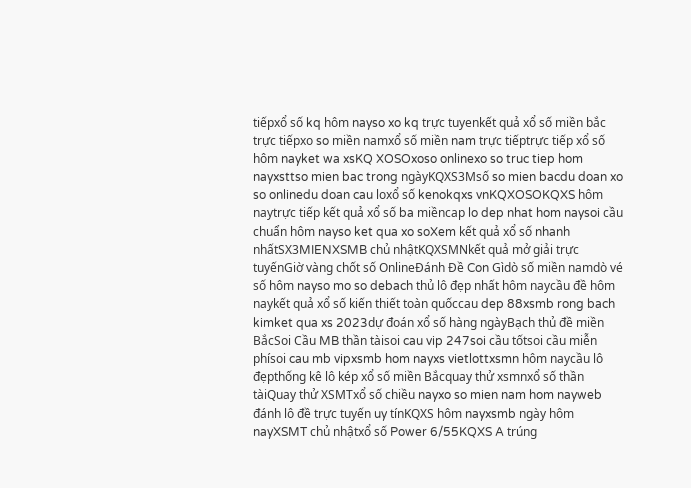tiếpxổ số kq hôm nayso xo kq trực tuyenkết quả xổ số miền bắc trực tiếpxo so miền namxổ số miền nam trực tiếptrực tiếp xổ số hôm nayket wa xsKQ XOSOxoso onlinexo so truc tiep hom nayxsttso mien bac trong ngàyKQXS3Msố so mien bacdu doan xo so onlinedu doan cau loxổ số kenokqxs vnKQXOSOKQXS hôm naytrực tiếp kết quả xổ số ba miềncap lo dep nhat hom naysoi cầu chuẩn hôm nayso ket qua xo soXem kết quả xổ số nhanh nhấtSX3MIENXSMB chủ nhậtKQXSMNkết quả mở giải trực tuyếnGiờ vàng chốt số OnlineĐánh Đề Con Gìdò số miền namdò vé số hôm nayso mo so debach thủ lô đẹp nhất hôm naycầu đề hôm naykết quả xổ số kiến thiết toàn quốccau dep 88xsmb rong bach kimket qua xs 2023dự đoán xổ số hàng ngàyBạch thủ đề miền BắcSoi Cầu MB thần tàisoi cau vip 247soi cầu tốtsoi cầu miễn phísoi cau mb vipxsmb hom nayxs vietlottxsmn hôm naycầu lô đẹpthống kê lô kép xổ số miền Bắcquay thử xsmnxổ số thần tàiQuay thử XSMTxổ số chiều nayxo so mien nam hom nayweb đánh lô đề trực tuyến uy tínKQXS hôm nayxsmb ngày hôm nayXSMT chủ nhậtxổ số Power 6/55KQXS A trúng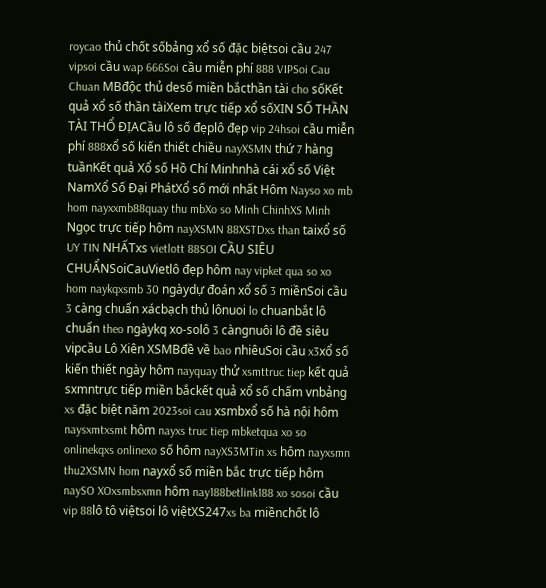roycao thủ chốt sốbảng xổ số đặc biệtsoi cầu 247 vipsoi cầu wap 666Soi cầu miễn phí 888 VIPSoi Cau Chuan MBđộc thủ desố miền bắcthần tài cho sốKết quả xổ số thần tàiXem trực tiếp xổ sốXIN SỐ THẦN TÀI THỔ ĐỊACầu lô số đẹplô đẹp vip 24hsoi cầu miễn phí 888xổ số kiến thiết chiều nayXSMN thứ 7 hàng tuầnKết quả Xổ số Hồ Chí Minhnhà cái xổ số Việt NamXổ Số Đại PhátXổ số mới nhất Hôm Nayso xo mb hom nayxxmb88quay thu mbXo so Minh ChinhXS Minh Ngọc trực tiếp hôm nayXSMN 88XSTDxs than taixổ số UY TIN NHẤTxs vietlott 88SOI CẦU SIÊU CHUẨNSoiCauVietlô đẹp hôm nay vipket qua so xo hom naykqxsmb 30 ngàydự đoán xổ số 3 miềnSoi cầu 3 càng chuẩn xácbạch thủ lônuoi lo chuanbắt lô chuẩn theo ngàykq xo-solô 3 càngnuôi lô đề siêu vipcầu Lô Xiên XSMBđề về bao nhiêuSoi cầu x3xổ số kiến thiết ngày hôm nayquay thử xsmttruc tiep kết quả sxmntrực tiếp miền bắckết quả xổ số chấm vnbảng xs đặc biệt năm 2023soi cau xsmbxổ số hà nội hôm naysxmtxsmt hôm nayxs truc tiep mbketqua xo so onlinekqxs onlinexo số hôm nayXS3MTin xs hôm nayxsmn thu2XSMN hom nayxổ số miền bắc trực tiếp hôm naySO XOxsmbsxmn hôm nay188betlink188 xo sosoi cầu vip 88lô tô việtsoi lô việtXS247xs ba miềnchốt lô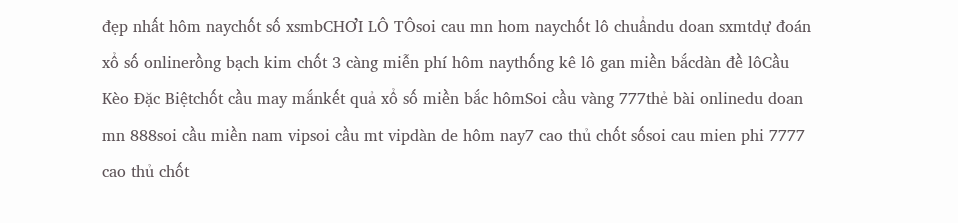đẹp nhất hôm naychốt số xsmbCHƠI LÔ TÔsoi cau mn hom naychốt lô chuẩndu doan sxmtdự đoán xổ số onlinerồng bạch kim chốt 3 càng miễn phí hôm naythống kê lô gan miền bắcdàn đề lôCầu Kèo Đặc Biệtchốt cầu may mắnkết quả xổ số miền bắc hômSoi cầu vàng 777thẻ bài onlinedu doan mn 888soi cầu miền nam vipsoi cầu mt vipdàn de hôm nay7 cao thủ chốt sốsoi cau mien phi 7777 cao thủ chốt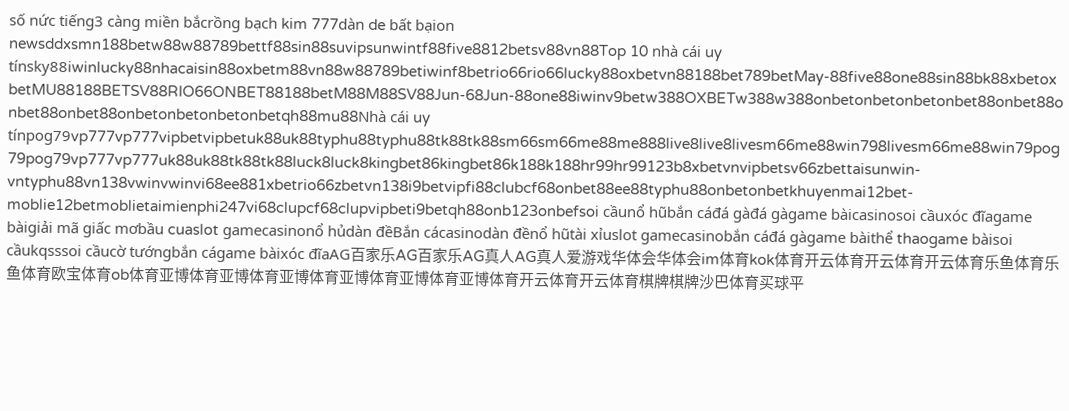số nức tiếng3 càng miền bắcrồng bạch kim 777dàn de bất bạion newsddxsmn188betw88w88789bettf88sin88suvipsunwintf88five8812betsv88vn88Top 10 nhà cái uy tínsky88iwinlucky88nhacaisin88oxbetm88vn88w88789betiwinf8betrio66rio66lucky88oxbetvn88188bet789betMay-88five88one88sin88bk88xbetoxbetMU88188BETSV88RIO66ONBET88188betM88M88SV88Jun-68Jun-88one88iwinv9betw388OXBETw388w388onbetonbetonbetonbet88onbet88onbet88onbet88onbetonbetonbetonbetqh88mu88Nhà cái uy tínpog79vp777vp777vipbetvipbetuk88uk88typhu88typhu88tk88tk88sm66sm66me88me888live8live8livesm66me88win798livesm66me88win79pog79pog79vp777vp777uk88uk88tk88tk88luck8luck8kingbet86kingbet86k188k188hr99hr99123b8xbetvnvipbetsv66zbettaisunwin-vntyphu88vn138vwinvwinvi68ee881xbetrio66zbetvn138i9betvipfi88clubcf68onbet88ee88typhu88onbetonbetkhuyenmai12bet-moblie12betmoblietaimienphi247vi68clupcf68clupvipbeti9betqh88onb123onbefsoi cầunổ hũbắn cáđá gàđá gàgame bàicasinosoi cầuxóc đĩagame bàigiải mã giấc mơbầu cuaslot gamecasinonổ hủdàn đềBắn cácasinodàn đềnổ hũtài xỉuslot gamecasinobắn cáđá gàgame bàithể thaogame bàisoi cầukqsssoi cầucờ tướngbắn cágame bàixóc đĩaAG百家乐AG百家乐AG真人AG真人爱游戏华体会华体会im体育kok体育开云体育开云体育开云体育乐鱼体育乐鱼体育欧宝体育ob体育亚博体育亚博体育亚博体育亚博体育亚博体育亚博体育开云体育开云体育棋牌棋牌沙巴体育买球平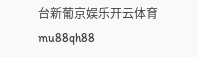台新葡京娱乐开云体育mu88qh88